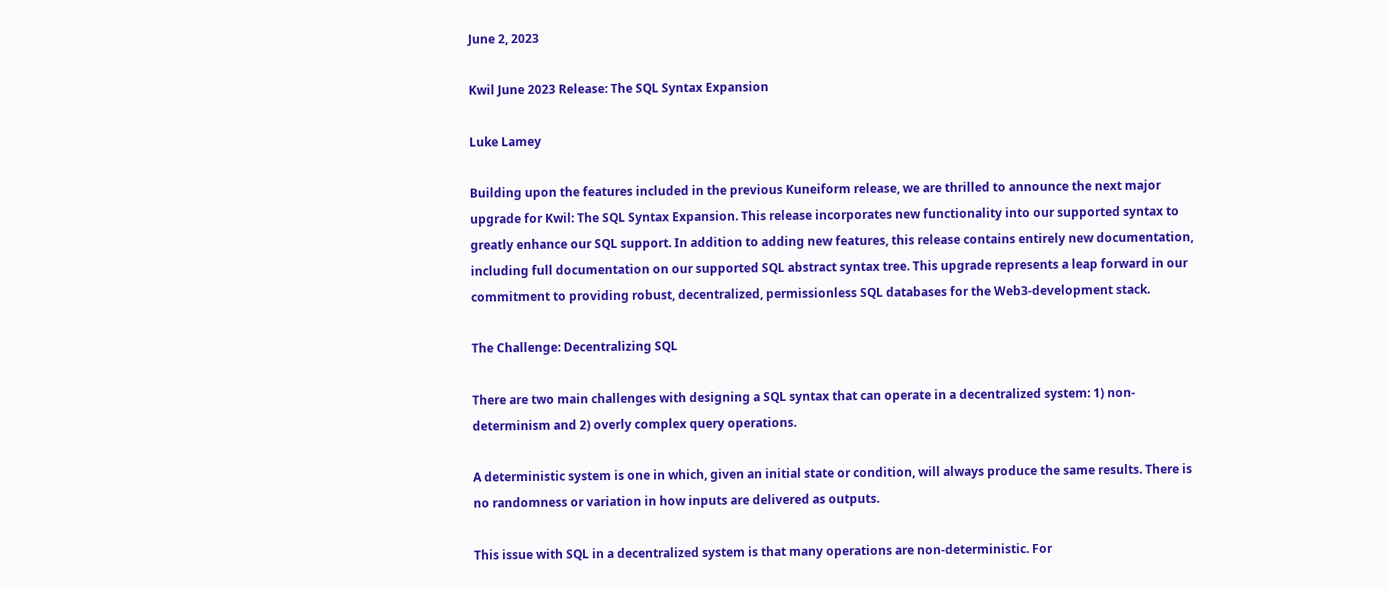June 2, 2023

Kwil June 2023 Release: The SQL Syntax Expansion

Luke Lamey

Building upon the features included in the previous Kuneiform release, we are thrilled to announce the next major upgrade for Kwil: The SQL Syntax Expansion. This release incorporates new functionality into our supported syntax to greatly enhance our SQL support. In addition to adding new features, this release contains entirely new documentation, including full documentation on our supported SQL abstract syntax tree. This upgrade represents a leap forward in our commitment to providing robust, decentralized, permissionless SQL databases for the Web3-development stack.

The Challenge: Decentralizing SQL

There are two main challenges with designing a SQL syntax that can operate in a decentralized system: 1) non-determinism and 2) overly complex query operations.

A deterministic system is one in which, given an initial state or condition, will always produce the same results. There is no randomness or variation in how inputs are delivered as outputs.

This issue with SQL in a decentralized system is that many operations are non-deterministic. For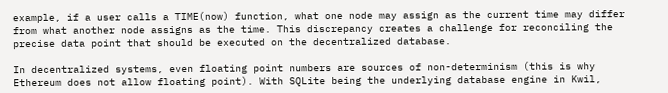example, if a user calls a TIME(now) function, what one node may assign as the current time may differ from what another node assigns as the time. This discrepancy creates a challenge for reconciling the precise data point that should be executed on the decentralized database.

In decentralized systems, even floating point numbers are sources of non-determinism (this is why Ethereum does not allow floating point). With SQLite being the underlying database engine in Kwil,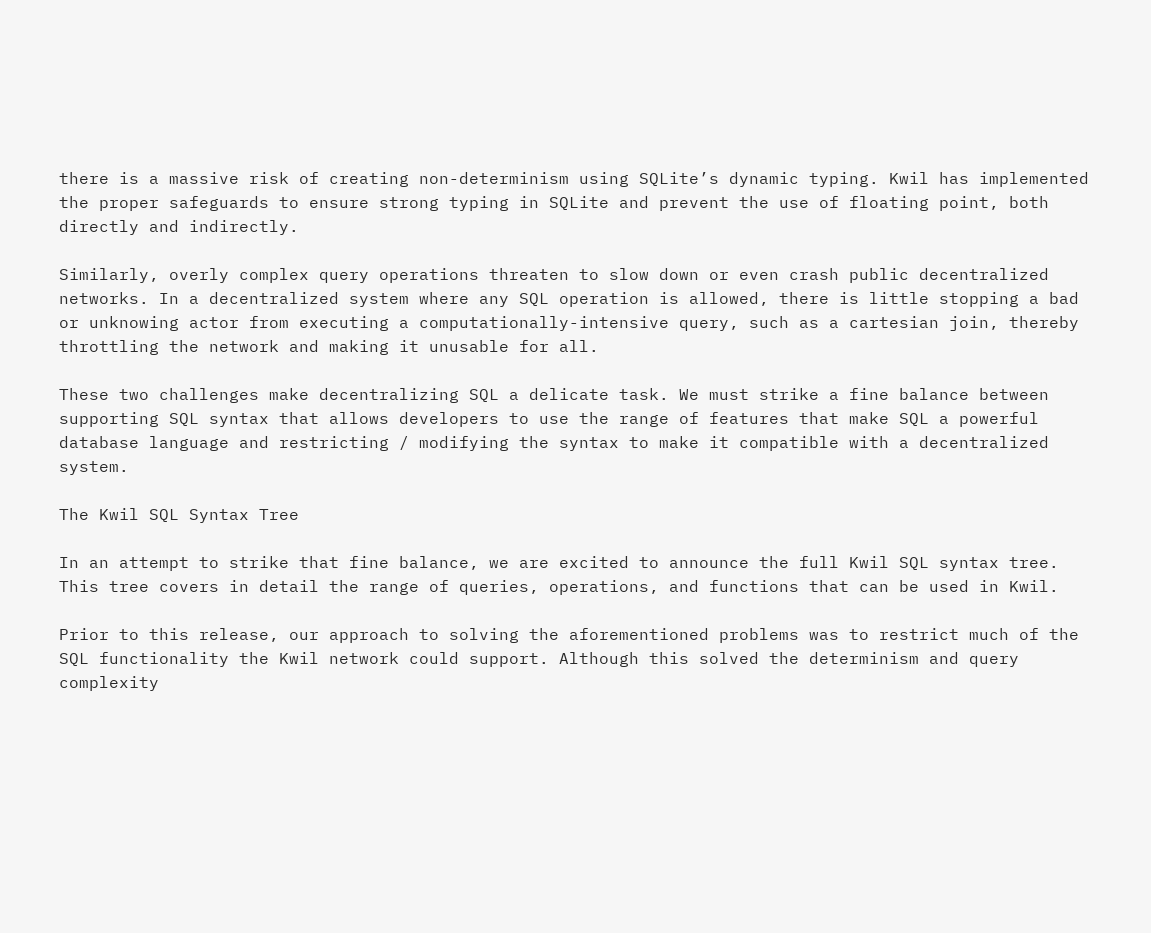there is a massive risk of creating non-determinism using SQLite’s dynamic typing. Kwil has implemented the proper safeguards to ensure strong typing in SQLite and prevent the use of floating point, both directly and indirectly.

Similarly, overly complex query operations threaten to slow down or even crash public decentralized networks. In a decentralized system where any SQL operation is allowed, there is little stopping a bad or unknowing actor from executing a computationally-intensive query, such as a cartesian join, thereby throttling the network and making it unusable for all.

These two challenges make decentralizing SQL a delicate task. We must strike a fine balance between supporting SQL syntax that allows developers to use the range of features that make SQL a powerful database language and restricting / modifying the syntax to make it compatible with a decentralized system.

The Kwil SQL Syntax Tree

In an attempt to strike that fine balance, we are excited to announce the full Kwil SQL syntax tree. This tree covers in detail the range of queries, operations, and functions that can be used in Kwil.

Prior to this release, our approach to solving the aforementioned problems was to restrict much of the SQL functionality the Kwil network could support. Although this solved the determinism and query complexity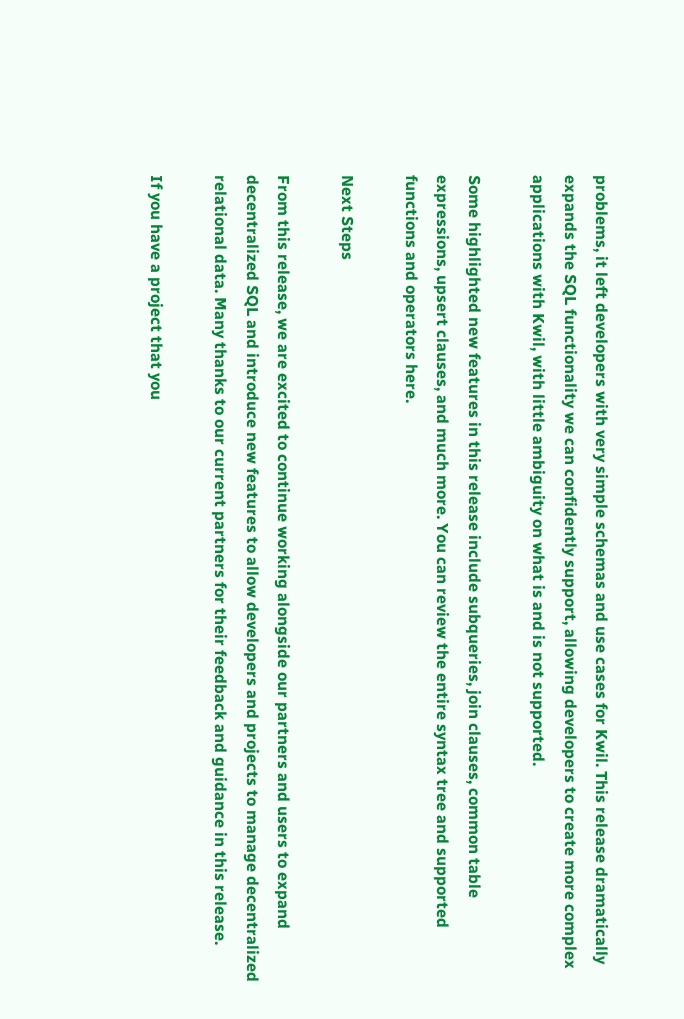problems, it left developers with very simple schemas and use cases for Kwil. This release dramatically expands the SQL functionality we can confidently support, allowing developers to create more complex applications with Kwil, with little ambiguity on what is and is not supported.

Some highlighted new features in this release include subqueries, join clauses, common table expressions, upsert clauses, and much more. You can review the entire syntax tree and supported functions and operators here.

Next Steps

From this release, we are excited to continue working alongside our partners and users to expand decentralized SQL and introduce new features to allow developers and projects to manage decentralized relational data. Many thanks to our current partners for their feedback and guidance in this release.

If you have a project that you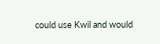could use Kwil and would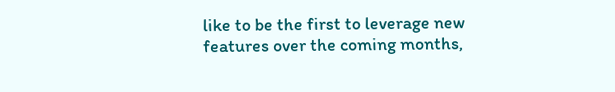like to be the first to leverage new features over the coming months,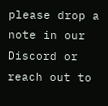please drop a note in our Discord or reach out to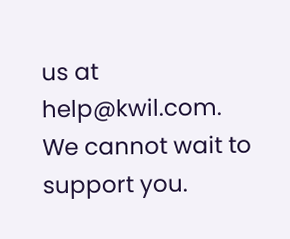us at help@kwil.com. We cannot wait to support you.